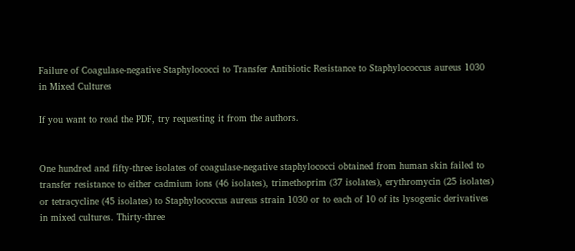Failure of Coagulase-negative Staphylococci to Transfer Antibiotic Resistance to Staphylococcus aureus 1030 in Mixed Cultures

If you want to read the PDF, try requesting it from the authors.


One hundred and fifty-three isolates of coagulase-negative staphylococci obtained from human skin failed to transfer resistance to either cadmium ions (46 isolates), trimethoprim (37 isolates), erythromycin (25 isolates) or tetracycline (45 isolates) to Staphylococcus aureus strain 1030 or to each of 10 of its lysogenic derivatives in mixed cultures. Thirty-three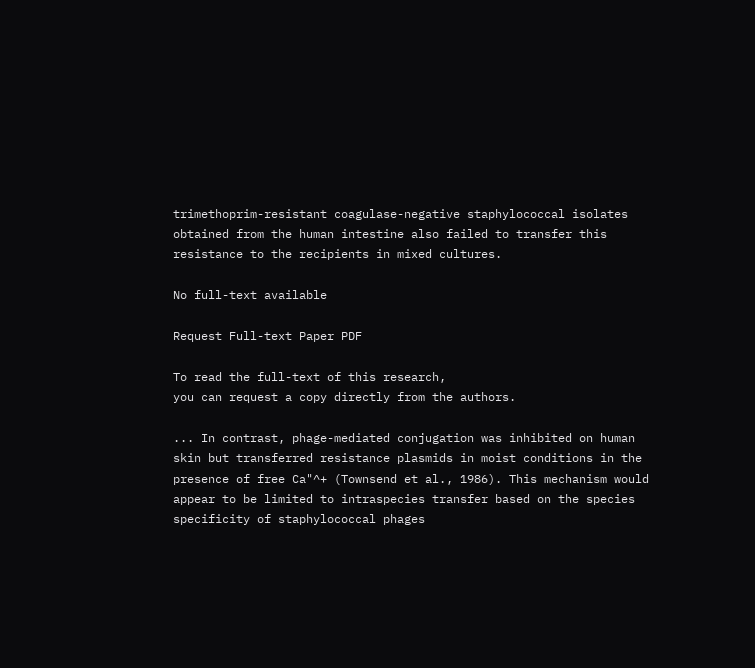trimethoprim-resistant coagulase-negative staphylococcal isolates obtained from the human intestine also failed to transfer this resistance to the recipients in mixed cultures.

No full-text available

Request Full-text Paper PDF

To read the full-text of this research,
you can request a copy directly from the authors.

... In contrast, phage-mediated conjugation was inhibited on human skin but transferred resistance plasmids in moist conditions in the presence of free Ca"^+ (Townsend et al., 1986). This mechanism would appear to be limited to intraspecies transfer based on the species specificity of staphylococcal phages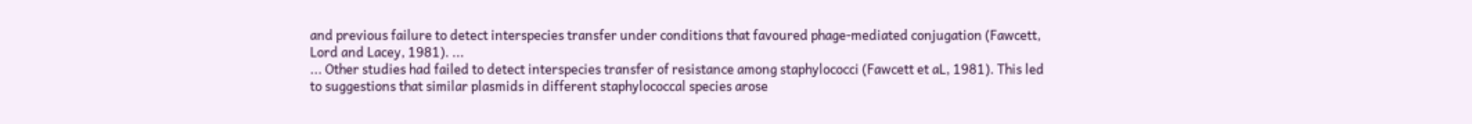and previous failure to detect interspecies transfer under conditions that favoured phage-mediated conjugation (Fawcett, Lord and Lacey, 1981). ...
... Other studies had failed to detect interspecies transfer of resistance among staphylococci (Fawcett et aL, 1981). This led to suggestions that similar plasmids in different staphylococcal species arose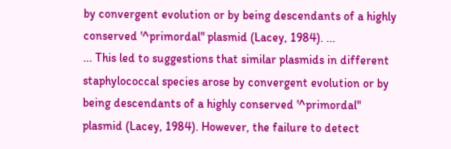by convergent evolution or by being descendants of a highly conserved '^primordal" plasmid (Lacey, 1984). ...
... This led to suggestions that similar plasmids in different staphylococcal species arose by convergent evolution or by being descendants of a highly conserved '^primordal" plasmid (Lacey, 1984). However, the failure to detect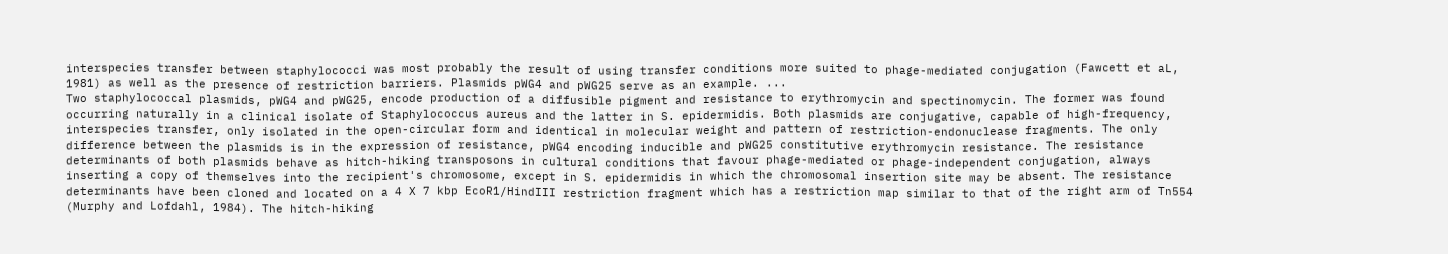interspecies transfer between staphylococci was most probably the result of using transfer conditions more suited to phage-mediated conjugation (Fawcett et aL, 1981) as well as the presence of restriction barriers. Plasmids pWG4 and pWG25 serve as an example. ...
Two staphylococcal plasmids, pWG4 and pWG25, encode production of a diffusible pigment and resistance to erythromycin and spectinomycin. The former was found occurring naturally in a clinical isolate of Staphylococcus aureus and the latter in S. epidermidis. Both plasmids are conjugative, capable of high-frequency, interspecies transfer, only isolated in the open-circular form and identical in molecular weight and pattern of restriction-endonuclease fragments. The only difference between the plasmids is in the expression of resistance, pWG4 encoding inducible and pWG25 constitutive erythromycin resistance. The resistance determinants of both plasmids behave as hitch-hiking transposons in cultural conditions that favour phage-mediated or phage-independent conjugation, always inserting a copy of themselves into the recipient's chromosome, except in S. epidermidis in which the chromosomal insertion site may be absent. The resistance determinants have been cloned and located on a 4 X 7 kbp EcoR1/HindIII restriction fragment which has a restriction map similar to that of the right arm of Tn554 (Murphy and Lofdahl, 1984). The hitch-hiking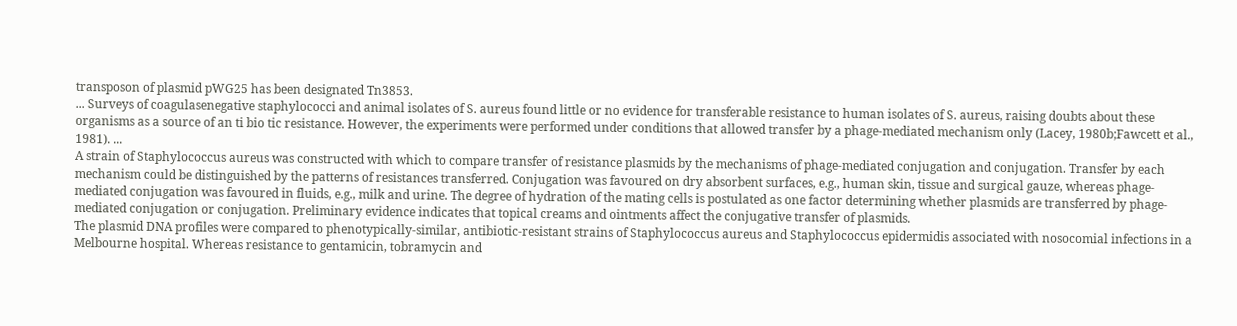transposon of plasmid pWG25 has been designated Tn3853.
... Surveys of coagulasenegative staphylococci and animal isolates of S. aureus found little or no evidence for transferable resistance to human isolates of S. aureus, raising doubts about these organisms as a source of an ti bio tic resistance. However, the experiments were performed under conditions that allowed transfer by a phage-mediated mechanism only (Lacey, 1980b;Fawcett et al., 1981). ...
A strain of Staphylococcus aureus was constructed with which to compare transfer of resistance plasmids by the mechanisms of phage-mediated conjugation and conjugation. Transfer by each mechanism could be distinguished by the patterns of resistances transferred. Conjugation was favoured on dry absorbent surfaces, e.g., human skin, tissue and surgical gauze, whereas phage-mediated conjugation was favoured in fluids, e.g., milk and urine. The degree of hydration of the mating cells is postulated as one factor determining whether plasmids are transferred by phage-mediated conjugation or conjugation. Preliminary evidence indicates that topical creams and ointments affect the conjugative transfer of plasmids.
The plasmid DNA profiles were compared to phenotypically-similar, antibiotic-resistant strains of Staphylococcus aureus and Staphylococcus epidermidis associated with nosocomial infections in a Melbourne hospital. Whereas resistance to gentamicin, tobramycin and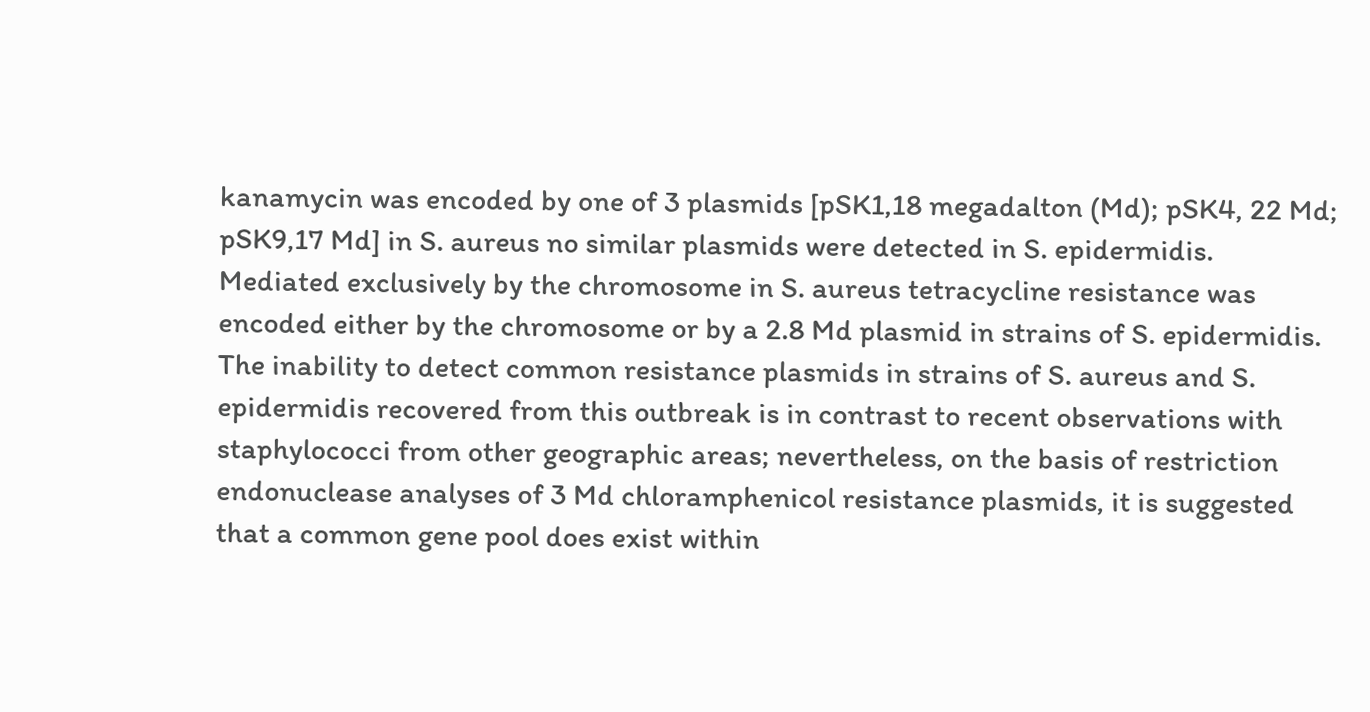kanamycin was encoded by one of 3 plasmids [pSK1,18 megadalton (Md); pSK4, 22 Md; pSK9,17 Md] in S. aureus no similar plasmids were detected in S. epidermidis. Mediated exclusively by the chromosome in S. aureus tetracycline resistance was encoded either by the chromosome or by a 2.8 Md plasmid in strains of S. epidermidis. The inability to detect common resistance plasmids in strains of S. aureus and S. epidermidis recovered from this outbreak is in contrast to recent observations with staphylococci from other geographic areas; nevertheless, on the basis of restriction endonuclease analyses of 3 Md chloramphenicol resistance plasmids, it is suggested that a common gene pool does exist within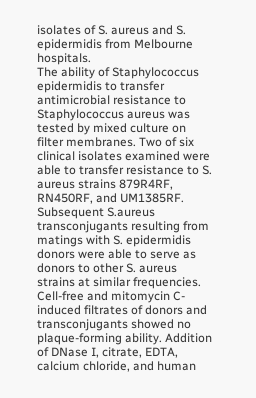isolates of S. aureus and S. epidermidis from Melbourne hospitals.
The ability of Staphylococcus epidermidis to transfer antimicrobial resistance to Staphylococcus aureus was tested by mixed culture on filter membranes. Two of six clinical isolates examined were able to transfer resistance to S. aureus strains 879R4RF, RN450RF, and UM1385RF. Subsequent S.aureus transconjugants resulting from matings with S. epidermidis donors were able to serve as donors to other S. aureus strains at similar frequencies. Cell-free and mitomycin C-induced filtrates of donors and transconjugants showed no plaque-forming ability. Addition of DNase I, citrate, EDTA, calcium chloride, and human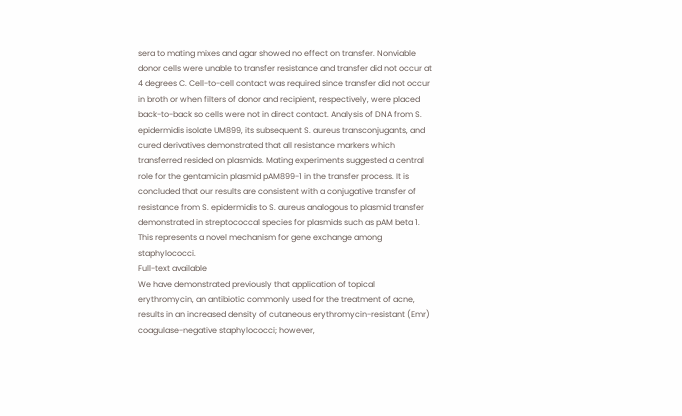sera to mating mixes and agar showed no effect on transfer. Nonviable donor cells were unable to transfer resistance and transfer did not occur at 4 degrees C. Cell-to-cell contact was required since transfer did not occur in broth or when filters of donor and recipient, respectively, were placed back-to-back so cells were not in direct contact. Analysis of DNA from S. epidermidis isolate UM899, its subsequent S. aureus transconjugants, and cured derivatives demonstrated that all resistance markers which transferred resided on plasmids. Mating experiments suggested a central role for the gentamicin plasmid pAM899-1 in the transfer process. It is concluded that our results are consistent with a conjugative transfer of resistance from S. epidermidis to S. aureus analogous to plasmid transfer demonstrated in streptococcal species for plasmids such as pAM beta 1. This represents a novel mechanism for gene exchange among staphylococci.
Full-text available
We have demonstrated previously that application of topical erythromycin, an antibiotic commonly used for the treatment of acne, results in an increased density of cutaneous erythromycin-resistant (Emr) coagulase-negative staphylococci; however,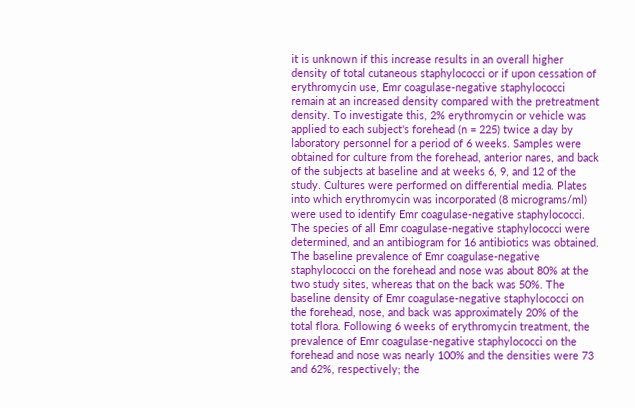it is unknown if this increase results in an overall higher density of total cutaneous staphylococci or if upon cessation of erythromycin use, Emr coagulase-negative staphylococci remain at an increased density compared with the pretreatment density. To investigate this, 2% erythromycin or vehicle was applied to each subject's forehead (n = 225) twice a day by laboratory personnel for a period of 6 weeks. Samples were obtained for culture from the forehead, anterior nares, and back of the subjects at baseline and at weeks 6, 9, and 12 of the study. Cultures were performed on differential media. Plates into which erythromycin was incorporated (8 micrograms/ml) were used to identify Emr coagulase-negative staphylococci. The species of all Emr coagulase-negative staphylococci were determined, and an antibiogram for 16 antibiotics was obtained. The baseline prevalence of Emr coagulase-negative staphylococci on the forehead and nose was about 80% at the two study sites, whereas that on the back was 50%. The baseline density of Emr coagulase-negative staphylococci on the forehead, nose, and back was approximately 20% of the total flora. Following 6 weeks of erythromycin treatment, the prevalence of Emr coagulase-negative staphylococci on the forehead and nose was nearly 100% and the densities were 73 and 62%, respectively; the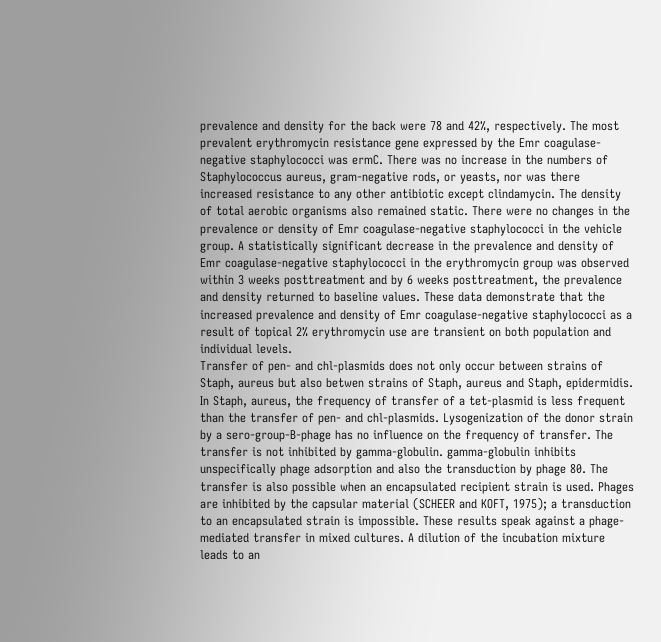prevalence and density for the back were 78 and 42%, respectively. The most prevalent erythromycin resistance gene expressed by the Emr coagulase-negative staphylococci was ermC. There was no increase in the numbers of Staphylococcus aureus, gram-negative rods, or yeasts, nor was there increased resistance to any other antibiotic except clindamycin. The density of total aerobic organisms also remained static. There were no changes in the prevalence or density of Emr coagulase-negative staphylococci in the vehicle group. A statistically significant decrease in the prevalence and density of Emr coagulase-negative staphylococci in the erythromycin group was observed within 3 weeks posttreatment and by 6 weeks posttreatment, the prevalence and density returned to baseline values. These data demonstrate that the increased prevalence and density of Emr coagulase-negative staphylococci as a result of topical 2% erythromycin use are transient on both population and individual levels.
Transfer of pen- and chl-plasmids does not only occur between strains of Staph, aureus but also betwen strains of Staph, aureus and Staph, epidermidis. In Staph, aureus, the frequency of transfer of a tet-plasmid is less frequent than the transfer of pen- and chl-plasmids. Lysogenization of the donor strain by a sero-group-B-phage has no influence on the frequency of transfer. The transfer is not inhibited by gamma-globulin. gamma-globulin inhibits unspecifically phage adsorption and also the transduction by phage 80. The transfer is also possible when an encapsulated recipient strain is used. Phages are inhibited by the capsular material (SCHEER and KOFT, 1975); a transduction to an encapsulated strain is impossible. These results speak against a phage-mediated transfer in mixed cultures. A dilution of the incubation mixture leads to an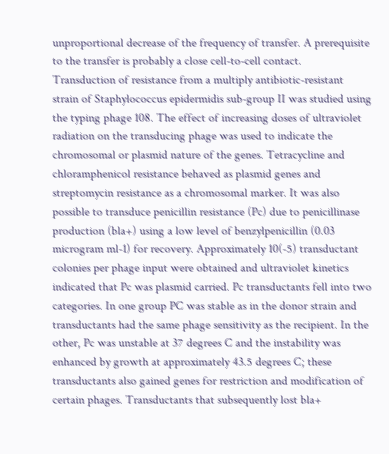unproportional decrease of the frequency of transfer. A prerequisite to the transfer is probably a close cell-to-cell contact.
Transduction of resistance from a multiply antibiotic-resistant strain of Staphylococcus epidermidis sub-group II was studied using the typing phage 108. The effect of increasing doses of ultraviolet radiation on the transducing phage was used to indicate the chromosomal or plasmid nature of the genes. Tetracycline and chloramphenicol resistance behaved as plasmid genes and streptomycin resistance as a chromosomal marker. It was also possible to transduce penicillin resistance (Pc) due to penicillinase production (bla+) using a low level of benzylpenicillin (0.03 microgram ml-1) for recovery. Approximately 10(-5) transductant colonies per phage input were obtained and ultraviolet kinetics indicated that Pc was plasmid carried. Pc transductants fell into two categories. In one group PC was stable as in the donor strain and transductants had the same phage sensitivity as the recipient. In the other, Pc was unstable at 37 degrees C and the instability was enhanced by growth at approximately 43.5 degrees C; these transductants also gained genes for restriction and modification of certain phages. Transductants that subsequently lost bla+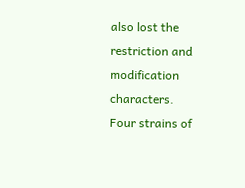also lost the restriction and modification characters.
Four strains of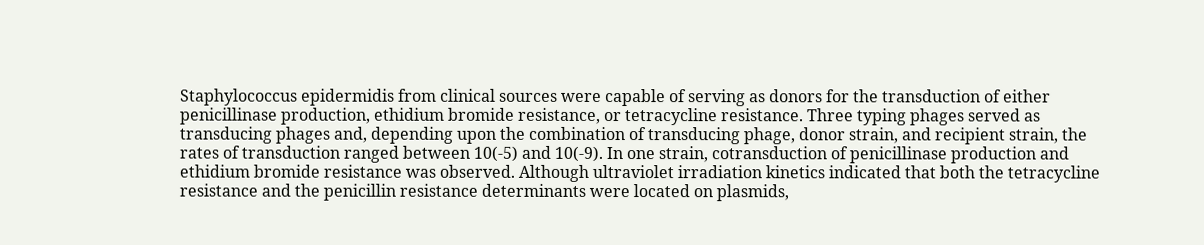Staphylococcus epidermidis from clinical sources were capable of serving as donors for the transduction of either penicillinase production, ethidium bromide resistance, or tetracycline resistance. Three typing phages served as transducing phages and, depending upon the combination of transducing phage, donor strain, and recipient strain, the rates of transduction ranged between 10(-5) and 10(-9). In one strain, cotransduction of penicillinase production and ethidium bromide resistance was observed. Although ultraviolet irradiation kinetics indicated that both the tetracycline resistance and the penicillin resistance determinants were located on plasmids,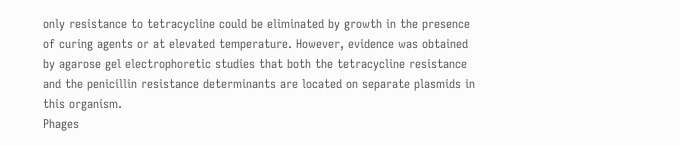only resistance to tetracycline could be eliminated by growth in the presence of curing agents or at elevated temperature. However, evidence was obtained by agarose gel electrophoretic studies that both the tetracycline resistance and the penicillin resistance determinants are located on separate plasmids in this organism.
Phages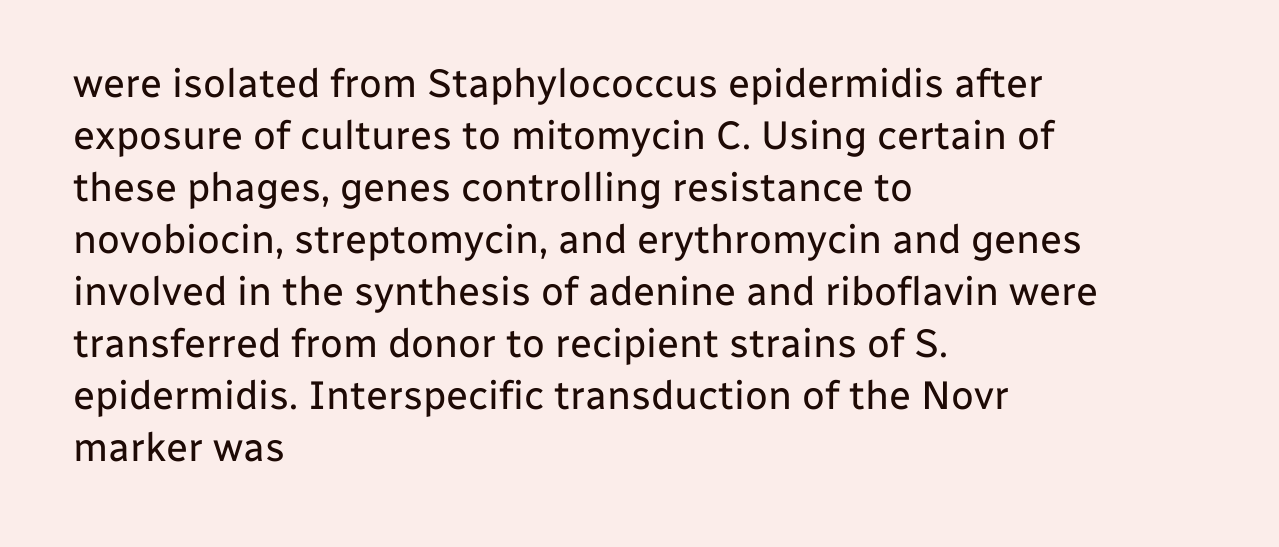were isolated from Staphylococcus epidermidis after exposure of cultures to mitomycin C. Using certain of these phages, genes controlling resistance to novobiocin, streptomycin, and erythromycin and genes involved in the synthesis of adenine and riboflavin were transferred from donor to recipient strains of S. epidermidis. Interspecific transduction of the Novr marker was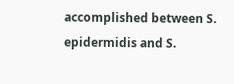accomplished between S. epidermidis and S.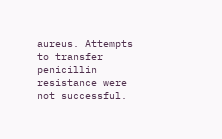aureus. Attempts to transfer penicillin resistance were not successful.